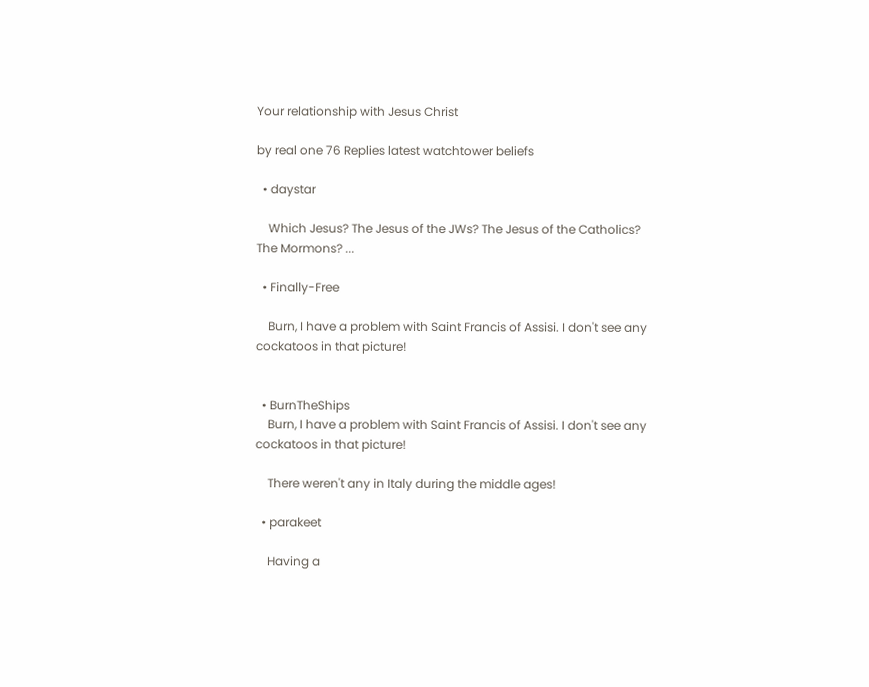Your relationship with Jesus Christ

by real one 76 Replies latest watchtower beliefs

  • daystar

    Which Jesus? The Jesus of the JWs? The Jesus of the Catholics? The Mormons? ...

  • Finally-Free

    Burn, I have a problem with Saint Francis of Assisi. I don't see any cockatoos in that picture!


  • BurnTheShips
    Burn, I have a problem with Saint Francis of Assisi. I don't see any cockatoos in that picture!

    There weren't any in Italy during the middle ages!

  • parakeet

    Having a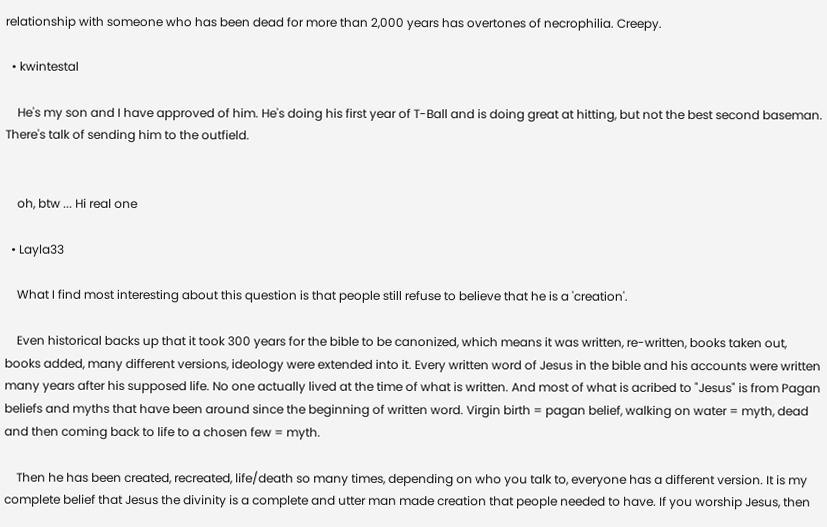relationship with someone who has been dead for more than 2,000 years has overtones of necrophilia. Creepy.

  • kwintestal

    He's my son and I have approved of him. He's doing his first year of T-Ball and is doing great at hitting, but not the best second baseman. There's talk of sending him to the outfield.


    oh, btw ... Hi real one

  • Layla33

    What I find most interesting about this question is that people still refuse to believe that he is a 'creation'.

    Even historical backs up that it took 300 years for the bible to be canonized, which means it was written, re-written, books taken out, books added, many different versions, ideology were extended into it. Every written word of Jesus in the bible and his accounts were written many years after his supposed life. No one actually lived at the time of what is written. And most of what is acribed to "Jesus" is from Pagan beliefs and myths that have been around since the beginning of written word. Virgin birth = pagan belief, walking on water = myth, dead and then coming back to life to a chosen few = myth.

    Then he has been created, recreated, life/death so many times, depending on who you talk to, everyone has a different version. It is my complete belief that Jesus the divinity is a complete and utter man made creation that people needed to have. If you worship Jesus, then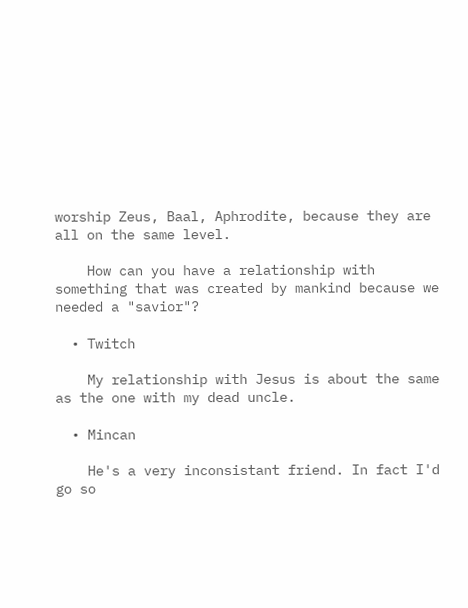worship Zeus, Baal, Aphrodite, because they are all on the same level.

    How can you have a relationship with something that was created by mankind because we needed a "savior"?

  • Twitch

    My relationship with Jesus is about the same as the one with my dead uncle.

  • Mincan

    He's a very inconsistant friend. In fact I'd go so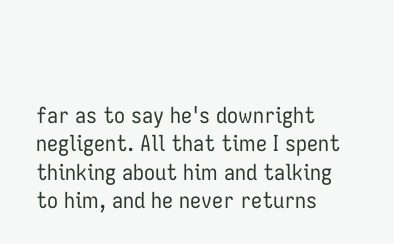far as to say he's downright negligent. All that time I spent thinking about him and talking to him, and he never returns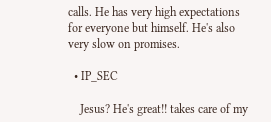calls. He has very high expectations for everyone but himself. He's also very slow on promises.

  • IP_SEC

    Jesus? He's great!! takes care of my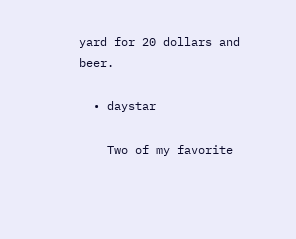yard for 20 dollars and beer.

  • daystar

    Two of my favorite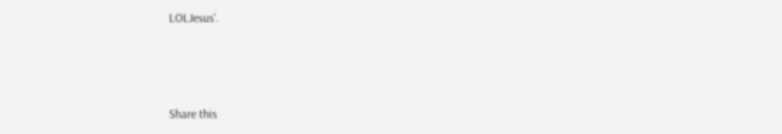LOLJesus'.



Share this